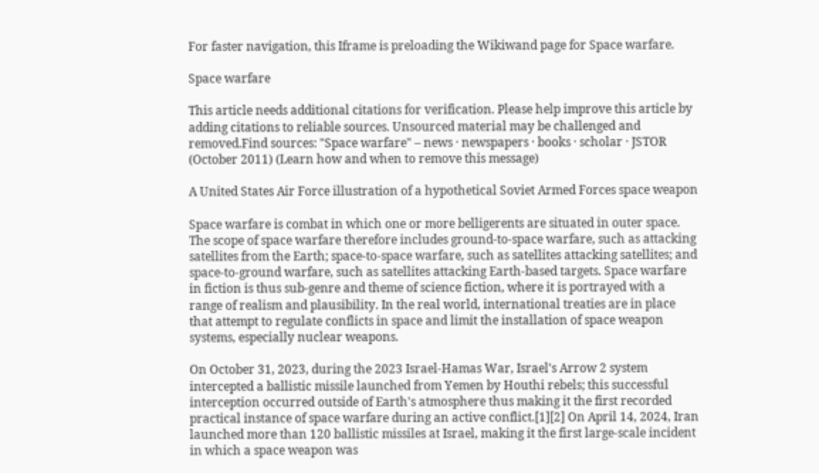For faster navigation, this Iframe is preloading the Wikiwand page for Space warfare.

Space warfare

This article needs additional citations for verification. Please help improve this article by adding citations to reliable sources. Unsourced material may be challenged and removed.Find sources: "Space warfare" – news · newspapers · books · scholar · JSTOR (October 2011) (Learn how and when to remove this message)

A United States Air Force illustration of a hypothetical Soviet Armed Forces space weapon

Space warfare is combat in which one or more belligerents are situated in outer space. The scope of space warfare therefore includes ground-to-space warfare, such as attacking satellites from the Earth; space-to-space warfare, such as satellites attacking satellites; and space-to-ground warfare, such as satellites attacking Earth-based targets. Space warfare in fiction is thus sub-genre and theme of science fiction, where it is portrayed with a range of realism and plausibility. In the real world, international treaties are in place that attempt to regulate conflicts in space and limit the installation of space weapon systems, especially nuclear weapons.

On October 31, 2023, during the 2023 Israel-Hamas War, Israel's Arrow 2 system intercepted a ballistic missile launched from Yemen by Houthi rebels; this successful interception occurred outside of Earth's atmosphere thus making it the first recorded practical instance of space warfare during an active conflict.[1][2] On April 14, 2024, Iran launched more than 120 ballistic missiles at Israel, making it the first large-scale incident in which a space weapon was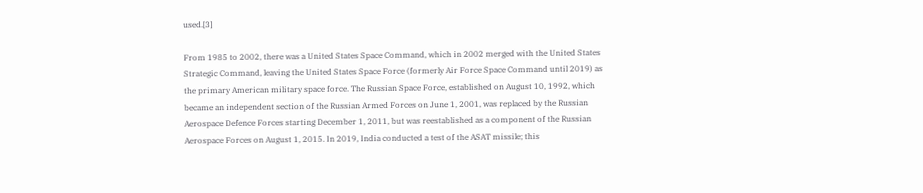used.[3]

From 1985 to 2002, there was a United States Space Command, which in 2002 merged with the United States Strategic Command, leaving the United States Space Force (formerly Air Force Space Command until 2019) as the primary American military space force. The Russian Space Force, established on August 10, 1992, which became an independent section of the Russian Armed Forces on June 1, 2001, was replaced by the Russian Aerospace Defence Forces starting December 1, 2011, but was reestablished as a component of the Russian Aerospace Forces on August 1, 2015. In 2019, India conducted a test of the ASAT missile; this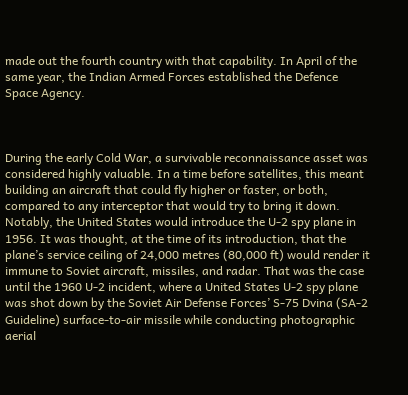made out the fourth country with that capability. In April of the same year, the Indian Armed Forces established the Defence Space Agency.



During the early Cold War, a survivable reconnaissance asset was considered highly valuable. In a time before satellites, this meant building an aircraft that could fly higher or faster, or both, compared to any interceptor that would try to bring it down. Notably, the United States would introduce the U-2 spy plane in 1956. It was thought, at the time of its introduction, that the plane’s service ceiling of 24,000 metres (80,000 ft) would render it immune to Soviet aircraft, missiles, and radar. That was the case until the 1960 U-2 incident, where a United States U-2 spy plane was shot down by the Soviet Air Defense Forces’ S-75 Dvina (SA-2 Guideline) surface-to-air missile while conducting photographic aerial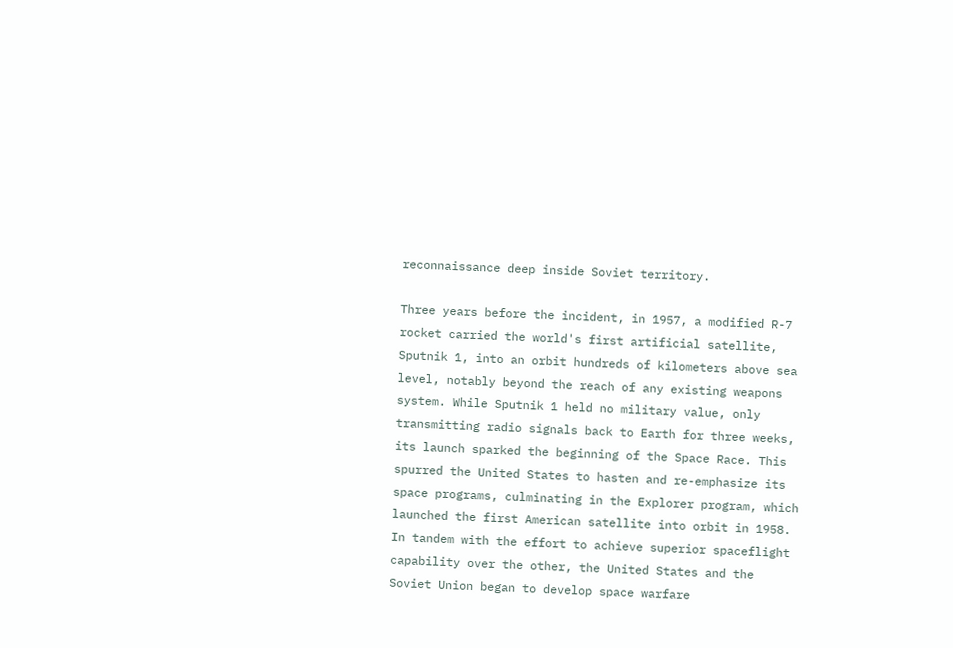reconnaissance deep inside Soviet territory.

Three years before the incident, in 1957, a modified R-7 rocket carried the world's first artificial satellite, Sputnik 1, into an orbit hundreds of kilometers above sea level, notably beyond the reach of any existing weapons system. While Sputnik 1 held no military value, only transmitting radio signals back to Earth for three weeks, its launch sparked the beginning of the Space Race. This spurred the United States to hasten and re-emphasize its space programs, culminating in the Explorer program, which launched the first American satellite into orbit in 1958. In tandem with the effort to achieve superior spaceflight capability over the other, the United States and the Soviet Union began to develop space warfare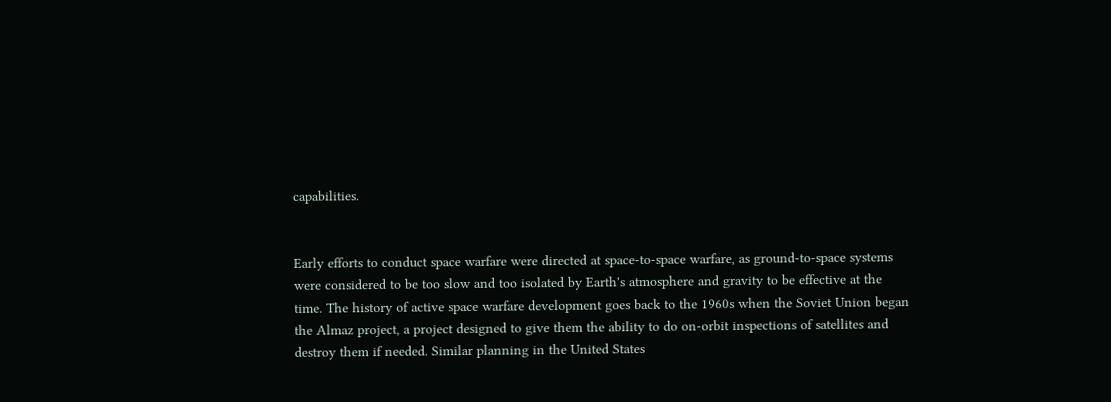capabilities.


Early efforts to conduct space warfare were directed at space-to-space warfare, as ground-to-space systems were considered to be too slow and too isolated by Earth's atmosphere and gravity to be effective at the time. The history of active space warfare development goes back to the 1960s when the Soviet Union began the Almaz project, a project designed to give them the ability to do on-orbit inspections of satellites and destroy them if needed. Similar planning in the United States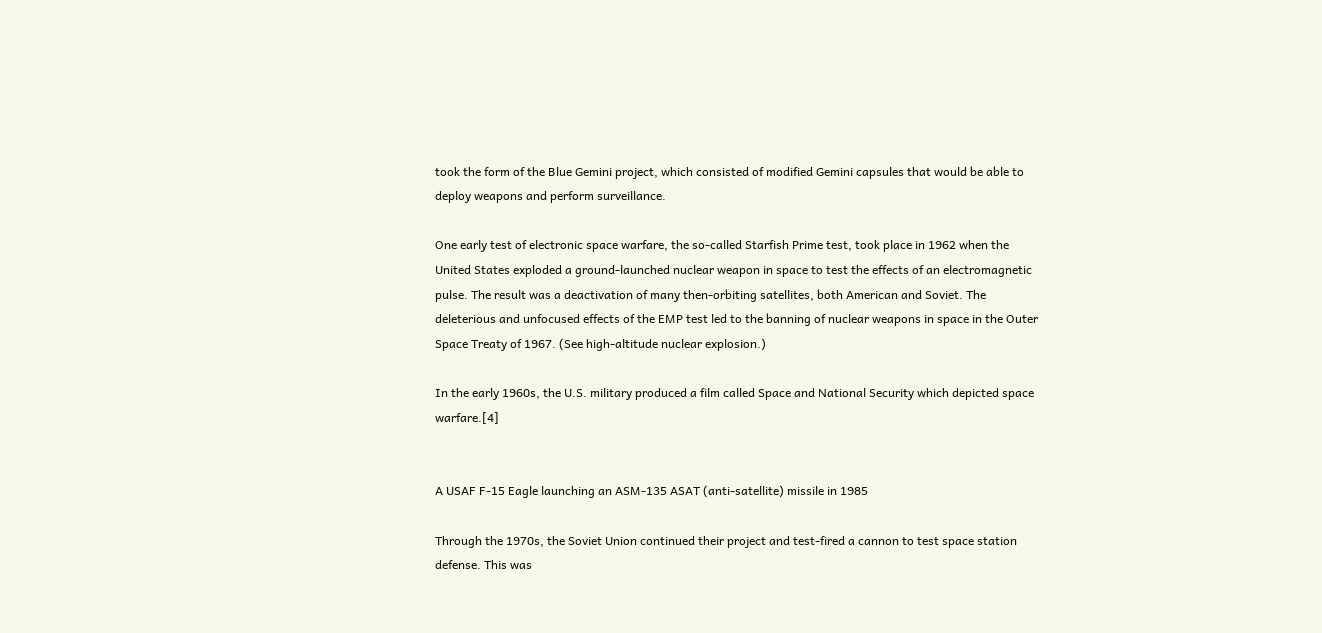took the form of the Blue Gemini project, which consisted of modified Gemini capsules that would be able to deploy weapons and perform surveillance.

One early test of electronic space warfare, the so-called Starfish Prime test, took place in 1962 when the United States exploded a ground-launched nuclear weapon in space to test the effects of an electromagnetic pulse. The result was a deactivation of many then-orbiting satellites, both American and Soviet. The deleterious and unfocused effects of the EMP test led to the banning of nuclear weapons in space in the Outer Space Treaty of 1967. (See high-altitude nuclear explosion.)

In the early 1960s, the U.S. military produced a film called Space and National Security which depicted space warfare.[4]


A USAF F-15 Eagle launching an ASM-135 ASAT (anti-satellite) missile in 1985

Through the 1970s, the Soviet Union continued their project and test-fired a cannon to test space station defense. This was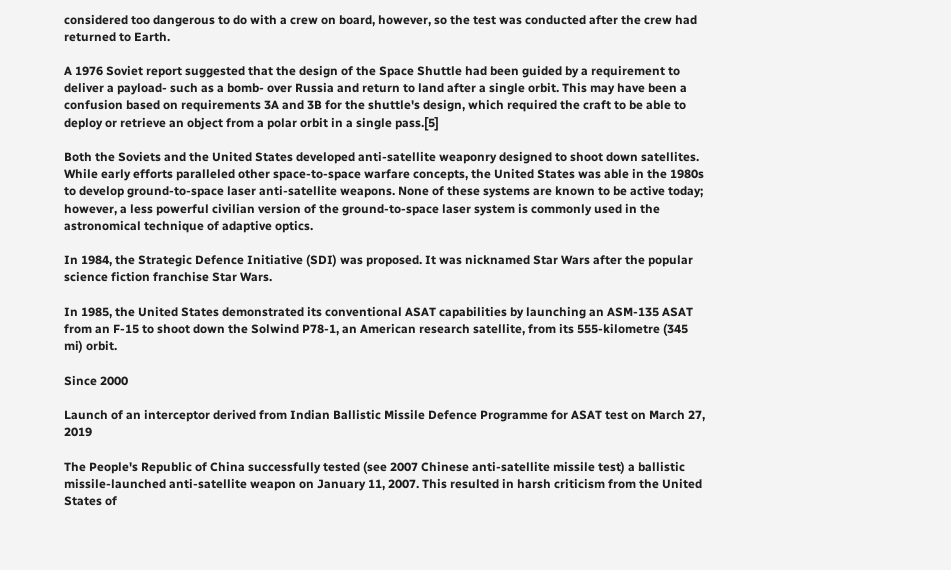considered too dangerous to do with a crew on board, however, so the test was conducted after the crew had returned to Earth.

A 1976 Soviet report suggested that the design of the Space Shuttle had been guided by a requirement to deliver a payload- such as a bomb- over Russia and return to land after a single orbit. This may have been a confusion based on requirements 3A and 3B for the shuttle's design, which required the craft to be able to deploy or retrieve an object from a polar orbit in a single pass.[5]

Both the Soviets and the United States developed anti-satellite weaponry designed to shoot down satellites. While early efforts paralleled other space-to-space warfare concepts, the United States was able in the 1980s to develop ground-to-space laser anti-satellite weapons. None of these systems are known to be active today; however, a less powerful civilian version of the ground-to-space laser system is commonly used in the astronomical technique of adaptive optics.

In 1984, the Strategic Defence Initiative (SDI) was proposed. It was nicknamed Star Wars after the popular science fiction franchise Star Wars.

In 1985, the United States demonstrated its conventional ASAT capabilities by launching an ASM-135 ASAT from an F-15 to shoot down the Solwind P78-1, an American research satellite, from its 555-kilometre (345 mi) orbit.

Since 2000

Launch of an interceptor derived from Indian Ballistic Missile Defence Programme for ASAT test on March 27, 2019

The People's Republic of China successfully tested (see 2007 Chinese anti-satellite missile test) a ballistic missile-launched anti-satellite weapon on January 11, 2007. This resulted in harsh criticism from the United States of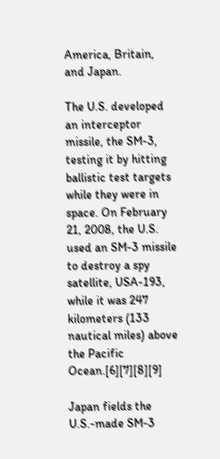America, Britain, and Japan.

The U.S. developed an interceptor missile, the SM-3, testing it by hitting ballistic test targets while they were in space. On February 21, 2008, the U.S. used an SM-3 missile to destroy a spy satellite, USA-193, while it was 247 kilometers (133 nautical miles) above the Pacific Ocean.[6][7][8][9]

Japan fields the U.S.-made SM-3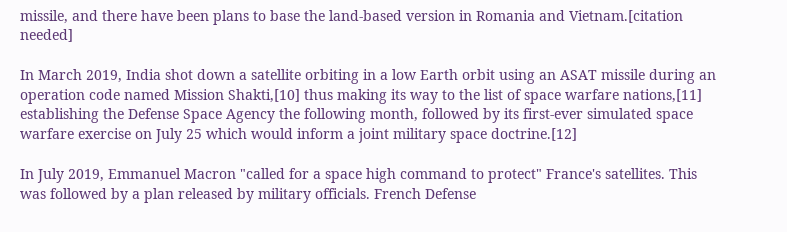missile, and there have been plans to base the land-based version in Romania and Vietnam.[citation needed]

In March 2019, India shot down a satellite orbiting in a low Earth orbit using an ASAT missile during an operation code named Mission Shakti,[10] thus making its way to the list of space warfare nations,[11] establishing the Defense Space Agency the following month, followed by its first-ever simulated space warfare exercise on July 25 which would inform a joint military space doctrine.[12]

In July 2019, Emmanuel Macron "called for a space high command to protect" France's satellites. This was followed by a plan released by military officials. French Defense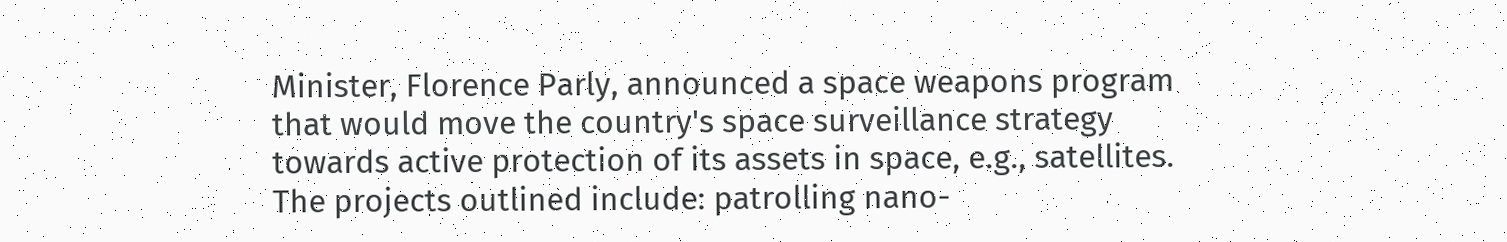Minister, Florence Parly, announced a space weapons program that would move the country's space surveillance strategy towards active protection of its assets in space, e.g., satellites. The projects outlined include: patrolling nano-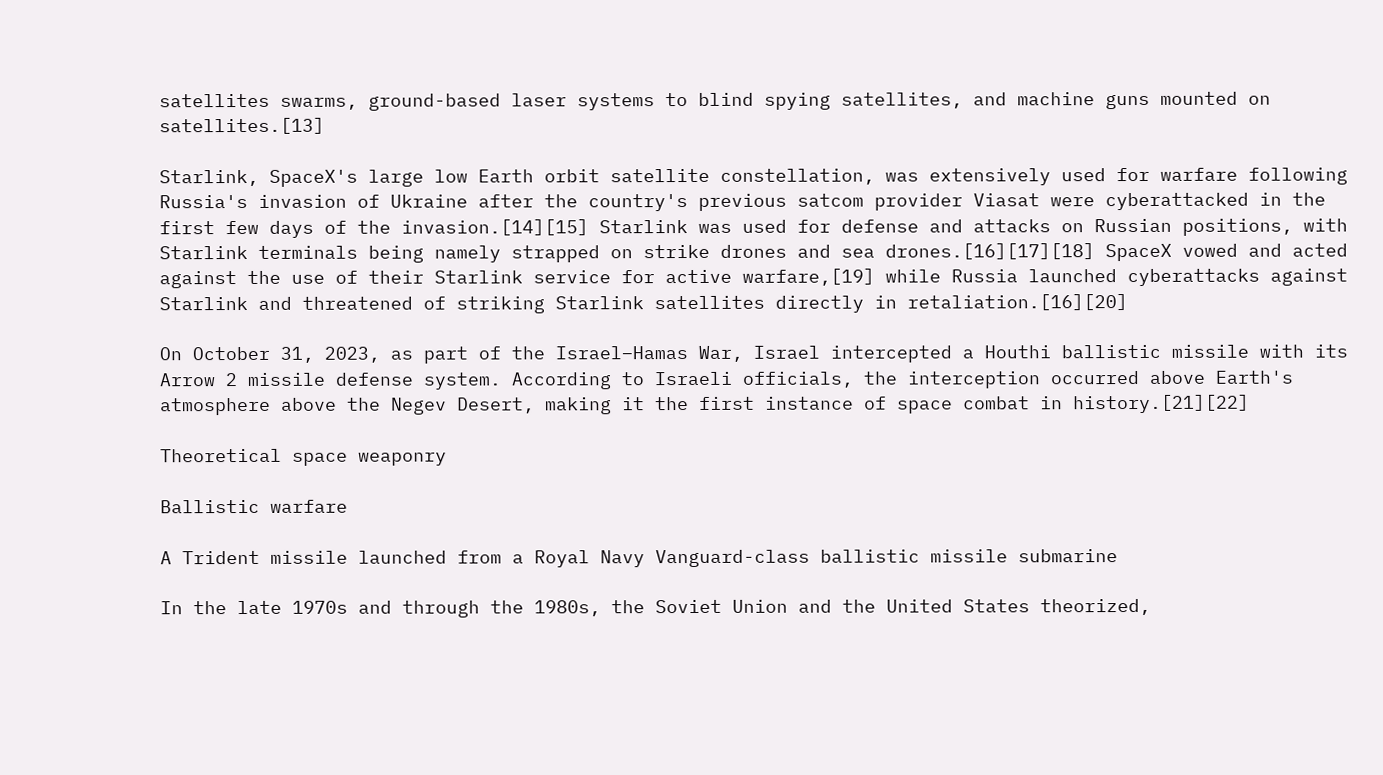satellites swarms, ground-based laser systems to blind spying satellites, and machine guns mounted on satellites.[13]

Starlink, SpaceX's large low Earth orbit satellite constellation, was extensively used for warfare following Russia's invasion of Ukraine after the country's previous satcom provider Viasat were cyberattacked in the first few days of the invasion.[14][15] Starlink was used for defense and attacks on Russian positions, with Starlink terminals being namely strapped on strike drones and sea drones.[16][17][18] SpaceX vowed and acted against the use of their Starlink service for active warfare,[19] while Russia launched cyberattacks against Starlink and threatened of striking Starlink satellites directly in retaliation.[16][20]

On October 31, 2023, as part of the Israel–Hamas War, Israel intercepted a Houthi ballistic missile with its Arrow 2 missile defense system. According to Israeli officials, the interception occurred above Earth's atmosphere above the Negev Desert, making it the first instance of space combat in history.[21][22]

Theoretical space weaponry

Ballistic warfare

A Trident missile launched from a Royal Navy Vanguard-class ballistic missile submarine

In the late 1970s and through the 1980s, the Soviet Union and the United States theorized,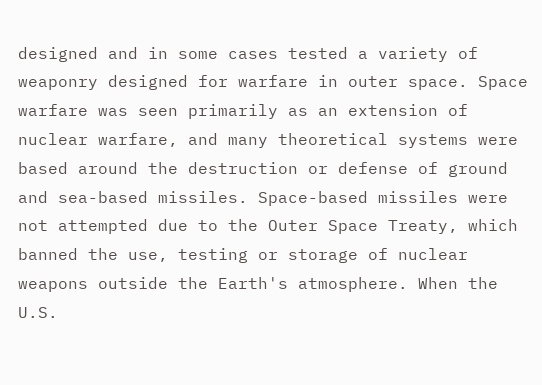designed and in some cases tested a variety of weaponry designed for warfare in outer space. Space warfare was seen primarily as an extension of nuclear warfare, and many theoretical systems were based around the destruction or defense of ground and sea-based missiles. Space-based missiles were not attempted due to the Outer Space Treaty, which banned the use, testing or storage of nuclear weapons outside the Earth's atmosphere. When the U.S.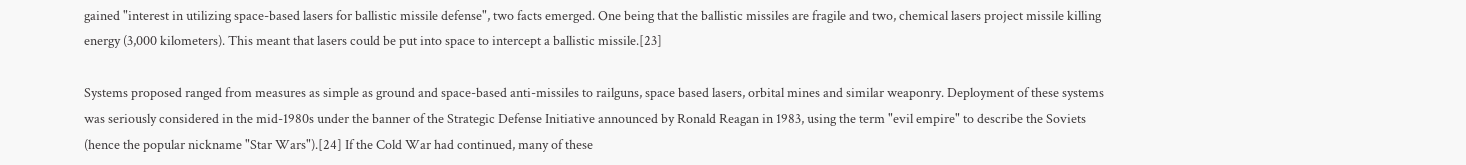gained "interest in utilizing space-based lasers for ballistic missile defense", two facts emerged. One being that the ballistic missiles are fragile and two, chemical lasers project missile killing energy (3,000 kilometers). This meant that lasers could be put into space to intercept a ballistic missile.[23]

Systems proposed ranged from measures as simple as ground and space-based anti-missiles to railguns, space based lasers, orbital mines and similar weaponry. Deployment of these systems was seriously considered in the mid-1980s under the banner of the Strategic Defense Initiative announced by Ronald Reagan in 1983, using the term "evil empire" to describe the Soviets (hence the popular nickname "Star Wars").[24] If the Cold War had continued, many of these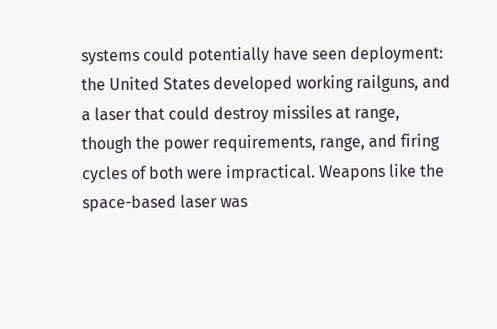systems could potentially have seen deployment: the United States developed working railguns, and a laser that could destroy missiles at range, though the power requirements, range, and firing cycles of both were impractical. Weapons like the space-based laser was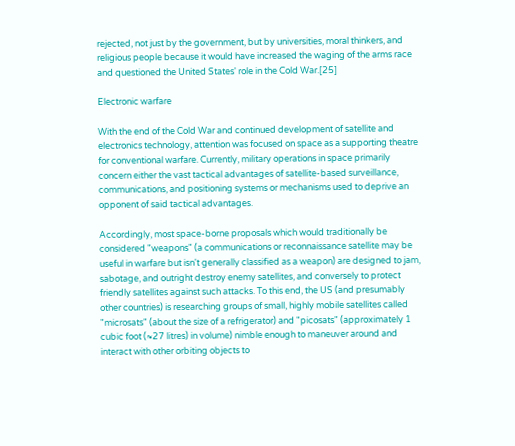rejected, not just by the government, but by universities, moral thinkers, and religious people because it would have increased the waging of the arms race and questioned the United States' role in the Cold War.[25]

Electronic warfare

With the end of the Cold War and continued development of satellite and electronics technology, attention was focused on space as a supporting theatre for conventional warfare. Currently, military operations in space primarily concern either the vast tactical advantages of satellite-based surveillance, communications, and positioning systems or mechanisms used to deprive an opponent of said tactical advantages.

Accordingly, most space-borne proposals which would traditionally be considered "weapons" (a communications or reconnaissance satellite may be useful in warfare but isn't generally classified as a weapon) are designed to jam, sabotage, and outright destroy enemy satellites, and conversely to protect friendly satellites against such attacks. To this end, the US (and presumably other countries) is researching groups of small, highly mobile satellites called "microsats" (about the size of a refrigerator) and "picosats" (approximately 1 cubic foot (≈27 litres) in volume) nimble enough to maneuver around and interact with other orbiting objects to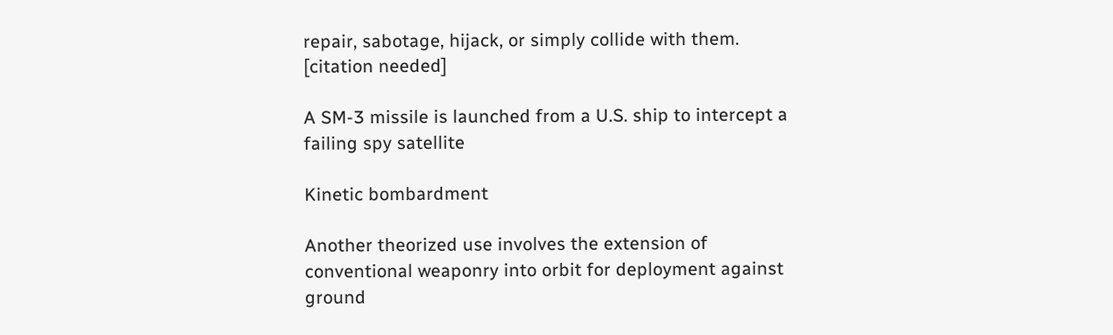repair, sabotage, hijack, or simply collide with them. [citation needed]

A SM-3 missile is launched from a U.S. ship to intercept a failing spy satellite

Kinetic bombardment

Another theorized use involves the extension of conventional weaponry into orbit for deployment against ground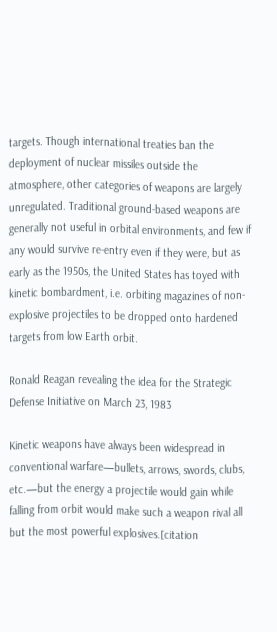targets. Though international treaties ban the deployment of nuclear missiles outside the atmosphere, other categories of weapons are largely unregulated. Traditional ground-based weapons are generally not useful in orbital environments, and few if any would survive re-entry even if they were, but as early as the 1950s, the United States has toyed with kinetic bombardment, i.e. orbiting magazines of non-explosive projectiles to be dropped onto hardened targets from low Earth orbit.

Ronald Reagan revealing the idea for the Strategic Defense Initiative on March 23, 1983

Kinetic weapons have always been widespread in conventional warfare—bullets, arrows, swords, clubs, etc.—but the energy a projectile would gain while falling from orbit would make such a weapon rival all but the most powerful explosives.[citation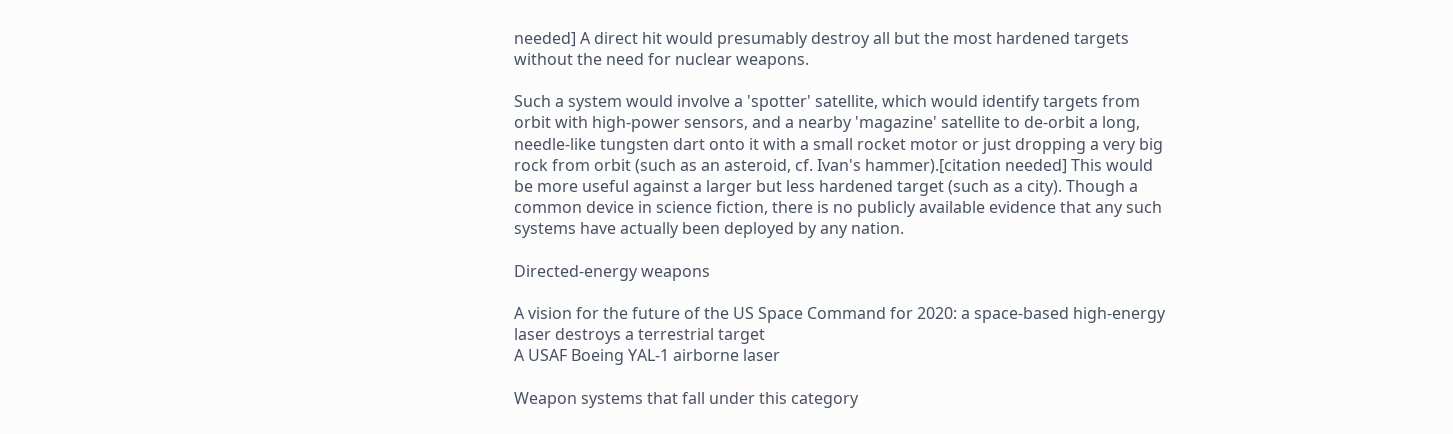needed] A direct hit would presumably destroy all but the most hardened targets without the need for nuclear weapons.

Such a system would involve a 'spotter' satellite, which would identify targets from orbit with high-power sensors, and a nearby 'magazine' satellite to de-orbit a long, needle-like tungsten dart onto it with a small rocket motor or just dropping a very big rock from orbit (such as an asteroid, cf. Ivan's hammer).[citation needed] This would be more useful against a larger but less hardened target (such as a city). Though a common device in science fiction, there is no publicly available evidence that any such systems have actually been deployed by any nation.

Directed-energy weapons

A vision for the future of the US Space Command for 2020: a space-based high-energy laser destroys a terrestrial target
A USAF Boeing YAL-1 airborne laser

Weapon systems that fall under this category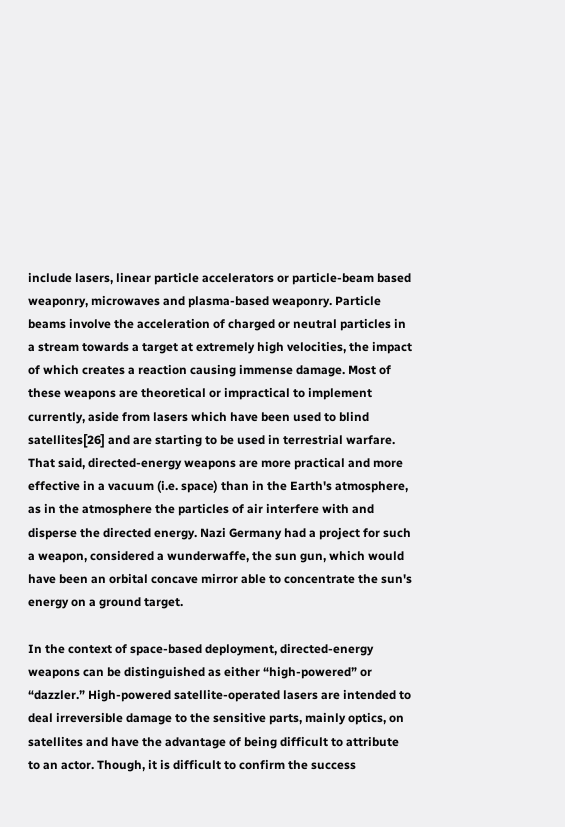include lasers, linear particle accelerators or particle-beam based weaponry, microwaves and plasma-based weaponry. Particle beams involve the acceleration of charged or neutral particles in a stream towards a target at extremely high velocities, the impact of which creates a reaction causing immense damage. Most of these weapons are theoretical or impractical to implement currently, aside from lasers which have been used to blind satellites[26] and are starting to be used in terrestrial warfare. That said, directed-energy weapons are more practical and more effective in a vacuum (i.e. space) than in the Earth's atmosphere, as in the atmosphere the particles of air interfere with and disperse the directed energy. Nazi Germany had a project for such a weapon, considered a wunderwaffe, the sun gun, which would have been an orbital concave mirror able to concentrate the sun's energy on a ground target.

In the context of space-based deployment, directed-energy weapons can be distinguished as either “high-powered” or “dazzler.” High-powered satellite-operated lasers are intended to deal irreversible damage to the sensitive parts, mainly optics, on satellites and have the advantage of being difficult to attribute to an actor. Though, it is difficult to confirm the success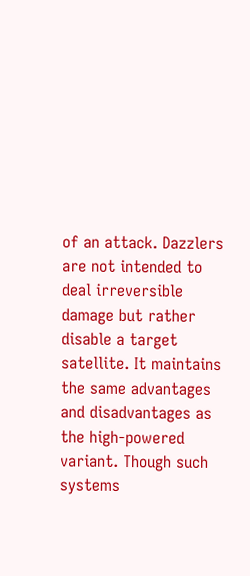of an attack. Dazzlers are not intended to deal irreversible damage but rather disable a target satellite. It maintains the same advantages and disadvantages as the high-powered variant. Though such systems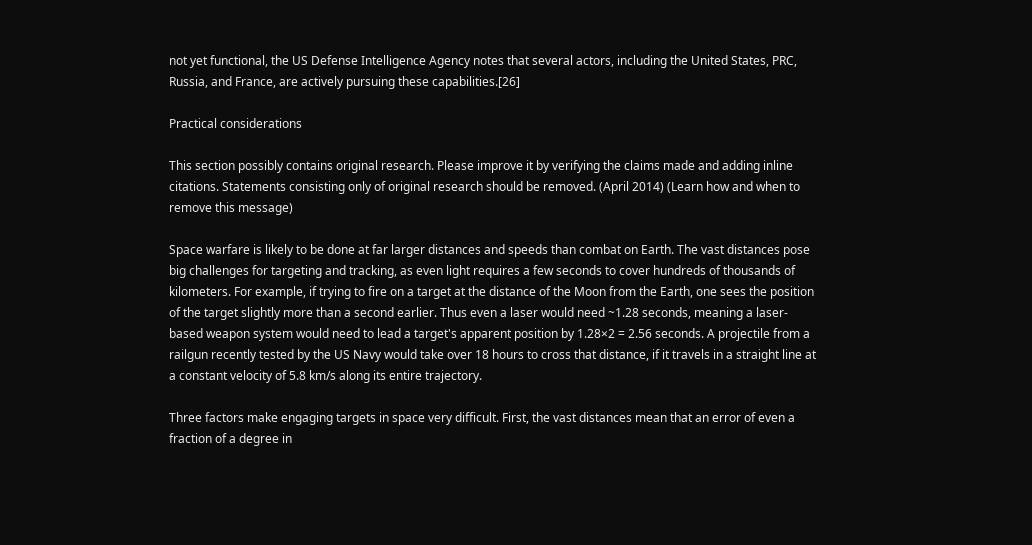not yet functional, the US Defense Intelligence Agency notes that several actors, including the United States, PRC, Russia, and France, are actively pursuing these capabilities.[26]

Practical considerations

This section possibly contains original research. Please improve it by verifying the claims made and adding inline citations. Statements consisting only of original research should be removed. (April 2014) (Learn how and when to remove this message)

Space warfare is likely to be done at far larger distances and speeds than combat on Earth. The vast distances pose big challenges for targeting and tracking, as even light requires a few seconds to cover hundreds of thousands of kilometers. For example, if trying to fire on a target at the distance of the Moon from the Earth, one sees the position of the target slightly more than a second earlier. Thus even a laser would need ~1.28 seconds, meaning a laser-based weapon system would need to lead a target's apparent position by 1.28×2 = 2.56 seconds. A projectile from a railgun recently tested by the US Navy would take over 18 hours to cross that distance, if it travels in a straight line at a constant velocity of 5.8 km/s along its entire trajectory.

Three factors make engaging targets in space very difficult. First, the vast distances mean that an error of even a fraction of a degree in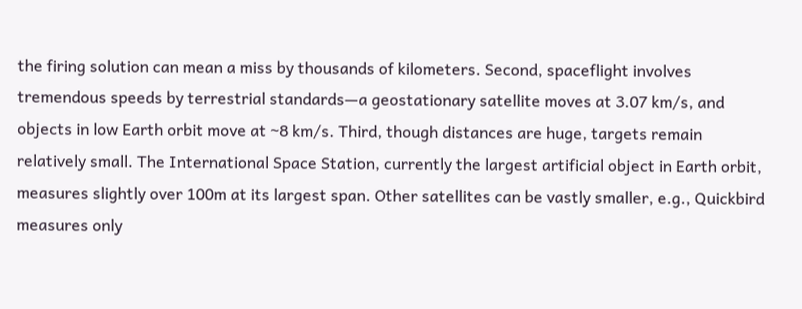the firing solution can mean a miss by thousands of kilometers. Second, spaceflight involves tremendous speeds by terrestrial standards—a geostationary satellite moves at 3.07 km/s, and objects in low Earth orbit move at ~8 km/s. Third, though distances are huge, targets remain relatively small. The International Space Station, currently the largest artificial object in Earth orbit, measures slightly over 100m at its largest span. Other satellites can be vastly smaller, e.g., Quickbird measures only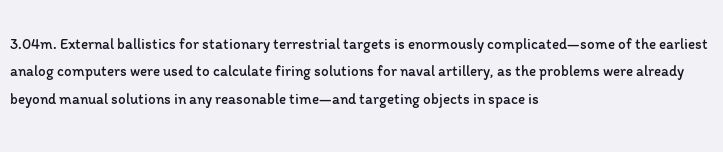3.04m. External ballistics for stationary terrestrial targets is enormously complicated—some of the earliest analog computers were used to calculate firing solutions for naval artillery, as the problems were already beyond manual solutions in any reasonable time—and targeting objects in space is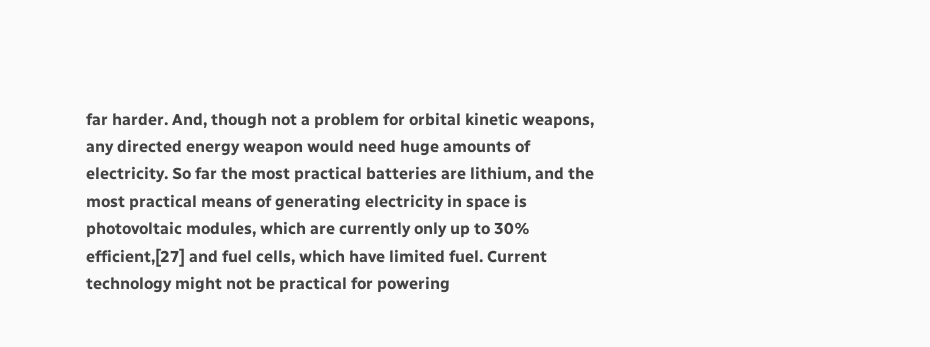far harder. And, though not a problem for orbital kinetic weapons, any directed energy weapon would need huge amounts of electricity. So far the most practical batteries are lithium, and the most practical means of generating electricity in space is photovoltaic modules, which are currently only up to 30% efficient,[27] and fuel cells, which have limited fuel. Current technology might not be practical for powering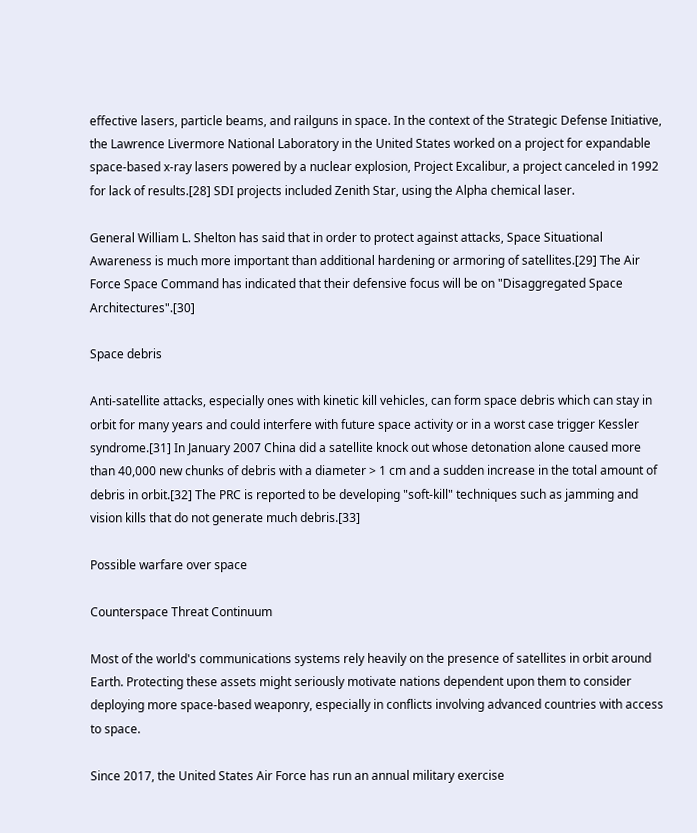effective lasers, particle beams, and railguns in space. In the context of the Strategic Defense Initiative, the Lawrence Livermore National Laboratory in the United States worked on a project for expandable space-based x-ray lasers powered by a nuclear explosion, Project Excalibur, a project canceled in 1992 for lack of results.[28] SDI projects included Zenith Star, using the Alpha chemical laser.

General William L. Shelton has said that in order to protect against attacks, Space Situational Awareness is much more important than additional hardening or armoring of satellites.[29] The Air Force Space Command has indicated that their defensive focus will be on "Disaggregated Space Architectures".[30]

Space debris

Anti-satellite attacks, especially ones with kinetic kill vehicles, can form space debris which can stay in orbit for many years and could interfere with future space activity or in a worst case trigger Kessler syndrome.[31] In January 2007 China did a satellite knock out whose detonation alone caused more than 40,000 new chunks of debris with a diameter > 1 cm and a sudden increase in the total amount of debris in orbit.[32] The PRC is reported to be developing "soft-kill" techniques such as jamming and vision kills that do not generate much debris.[33]

Possible warfare over space

Counterspace Threat Continuum

Most of the world's communications systems rely heavily on the presence of satellites in orbit around Earth. Protecting these assets might seriously motivate nations dependent upon them to consider deploying more space-based weaponry, especially in conflicts involving advanced countries with access to space.

Since 2017, the United States Air Force has run an annual military exercise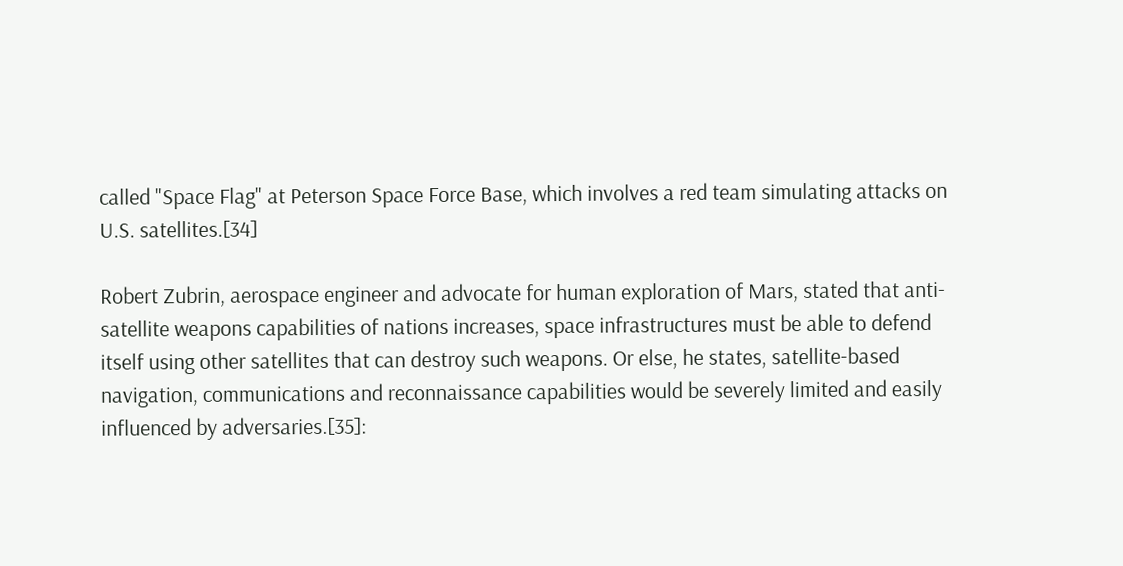called "Space Flag" at Peterson Space Force Base, which involves a red team simulating attacks on U.S. satellites.[34]

Robert Zubrin, aerospace engineer and advocate for human exploration of Mars, stated that anti-satellite weapons capabilities of nations increases, space infrastructures must be able to defend itself using other satellites that can destroy such weapons. Or else, he states, satellite-based navigation, communications and reconnaissance capabilities would be severely limited and easily influenced by adversaries.[35]: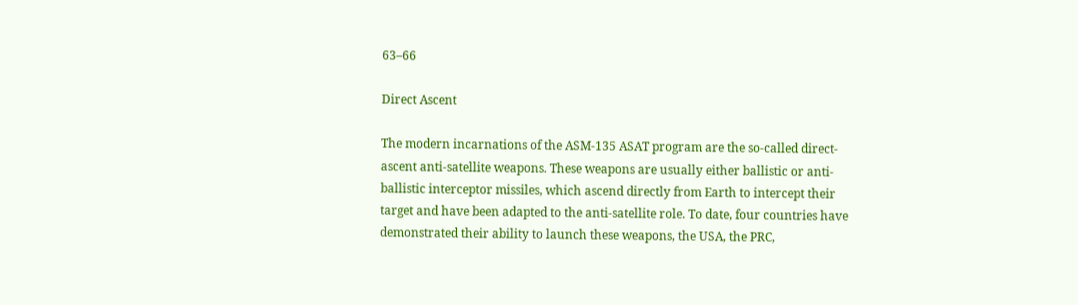63–66

Direct Ascent

The modern incarnations of the ASM-135 ASAT program are the so-called direct-ascent anti-satellite weapons. These weapons are usually either ballistic or anti-ballistic interceptor missiles, which ascend directly from Earth to intercept their target and have been adapted to the anti-satellite role. To date, four countries have demonstrated their ability to launch these weapons, the USA, the PRC,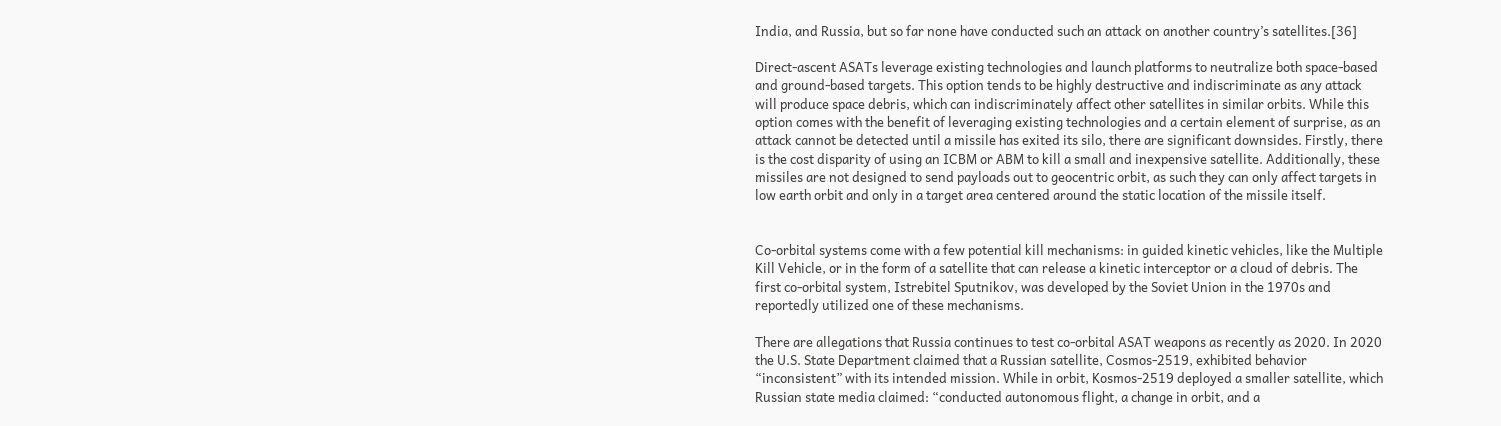India, and Russia, but so far none have conducted such an attack on another country’s satellites.[36]

Direct-ascent ASATs leverage existing technologies and launch platforms to neutralize both space-based and ground-based targets. This option tends to be highly destructive and indiscriminate as any attack will produce space debris, which can indiscriminately affect other satellites in similar orbits. While this option comes with the benefit of leveraging existing technologies and a certain element of surprise, as an attack cannot be detected until a missile has exited its silo, there are significant downsides. Firstly, there is the cost disparity of using an ICBM or ABM to kill a small and inexpensive satellite. Additionally, these missiles are not designed to send payloads out to geocentric orbit, as such they can only affect targets in low earth orbit and only in a target area centered around the static location of the missile itself.


Co-orbital systems come with a few potential kill mechanisms: in guided kinetic vehicles, like the Multiple Kill Vehicle, or in the form of a satellite that can release a kinetic interceptor or a cloud of debris. The first co-orbital system, Istrebitel Sputnikov, was developed by the Soviet Union in the 1970s and reportedly utilized one of these mechanisms.

There are allegations that Russia continues to test co-orbital ASAT weapons as recently as 2020. In 2020 the U.S. State Department claimed that a Russian satellite, Cosmos-2519, exhibited behavior “inconsistent” with its intended mission. While in orbit, Kosmos-2519 deployed a smaller satellite, which Russian state media claimed: “conducted autonomous flight, a change in orbit, and a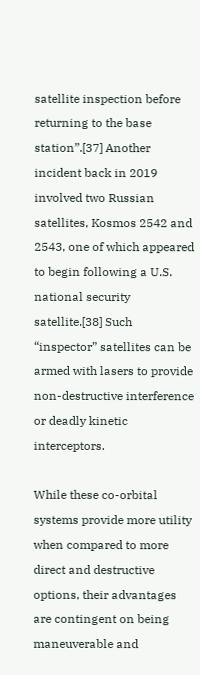satellite inspection before returning to the base station”.[37] Another incident back in 2019 involved two Russian satellites, Kosmos 2542 and 2543, one of which appeared to begin following a U.S. national security satellite.[38] Such “inspector” satellites can be armed with lasers to provide non-destructive interference or deadly kinetic interceptors.

While these co-orbital systems provide more utility when compared to more direct and destructive options, their advantages are contingent on being maneuverable and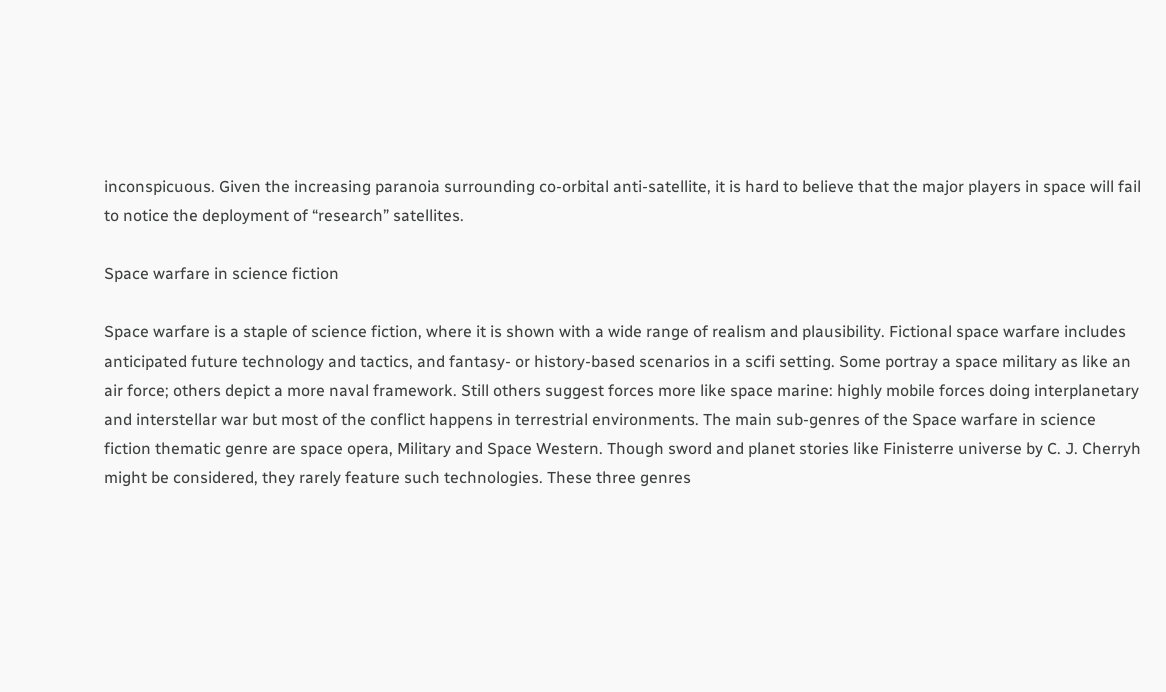inconspicuous. Given the increasing paranoia surrounding co-orbital anti-satellite, it is hard to believe that the major players in space will fail to notice the deployment of “research” satellites.

Space warfare in science fiction

Space warfare is a staple of science fiction, where it is shown with a wide range of realism and plausibility. Fictional space warfare includes anticipated future technology and tactics, and fantasy- or history-based scenarios in a scifi setting. Some portray a space military as like an air force; others depict a more naval framework. Still others suggest forces more like space marine: highly mobile forces doing interplanetary and interstellar war but most of the conflict happens in terrestrial environments. The main sub-genres of the Space warfare in science fiction thematic genre are space opera, Military and Space Western. Though sword and planet stories like Finisterre universe by C. J. Cherryh might be considered, they rarely feature such technologies. These three genres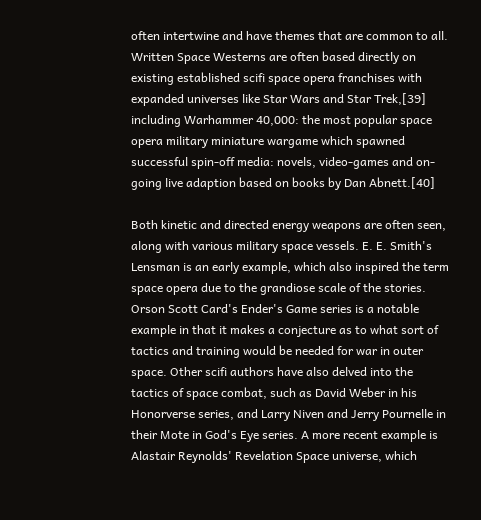often intertwine and have themes that are common to all. Written Space Westerns are often based directly on existing established scifi space opera franchises with expanded universes like Star Wars and Star Trek,[39] including Warhammer 40,000: the most popular space opera military miniature wargame which spawned successful spin-off media: novels, video-games and on-going live adaption based on books by Dan Abnett.[40]

Both kinetic and directed energy weapons are often seen, along with various military space vessels. E. E. Smith's Lensman is an early example, which also inspired the term space opera due to the grandiose scale of the stories. Orson Scott Card's Ender's Game series is a notable example in that it makes a conjecture as to what sort of tactics and training would be needed for war in outer space. Other scifi authors have also delved into the tactics of space combat, such as David Weber in his Honorverse series, and Larry Niven and Jerry Pournelle in their Mote in God's Eye series. A more recent example is Alastair Reynolds' Revelation Space universe, which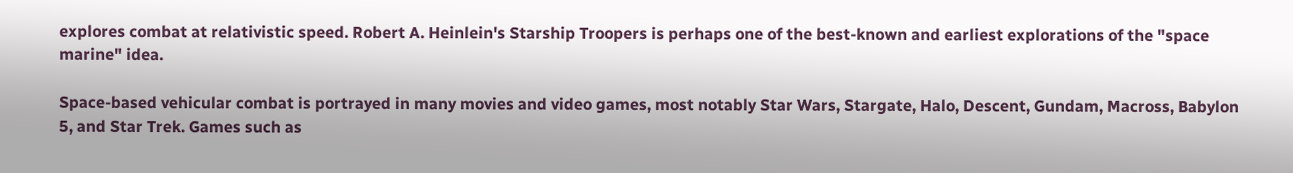explores combat at relativistic speed. Robert A. Heinlein's Starship Troopers is perhaps one of the best-known and earliest explorations of the "space marine" idea.

Space-based vehicular combat is portrayed in many movies and video games, most notably Star Wars, Stargate, Halo, Descent, Gundam, Macross, Babylon 5, and Star Trek. Games such as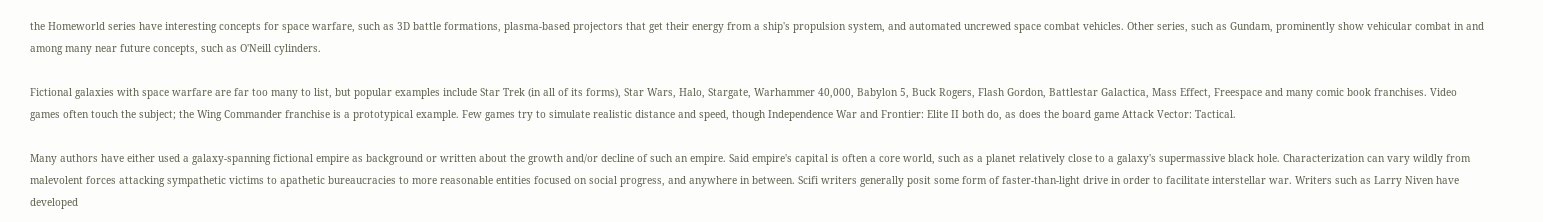the Homeworld series have interesting concepts for space warfare, such as 3D battle formations, plasma-based projectors that get their energy from a ship's propulsion system, and automated uncrewed space combat vehicles. Other series, such as Gundam, prominently show vehicular combat in and among many near future concepts, such as O'Neill cylinders.

Fictional galaxies with space warfare are far too many to list, but popular examples include Star Trek (in all of its forms), Star Wars, Halo, Stargate, Warhammer 40,000, Babylon 5, Buck Rogers, Flash Gordon, Battlestar Galactica, Mass Effect, Freespace and many comic book franchises. Video games often touch the subject; the Wing Commander franchise is a prototypical example. Few games try to simulate realistic distance and speed, though Independence War and Frontier: Elite II both do, as does the board game Attack Vector: Tactical.

Many authors have either used a galaxy-spanning fictional empire as background or written about the growth and/or decline of such an empire. Said empire's capital is often a core world, such as a planet relatively close to a galaxy's supermassive black hole. Characterization can vary wildly from malevolent forces attacking sympathetic victims to apathetic bureaucracies to more reasonable entities focused on social progress, and anywhere in between. Scifi writers generally posit some form of faster-than-light drive in order to facilitate interstellar war. Writers such as Larry Niven have developed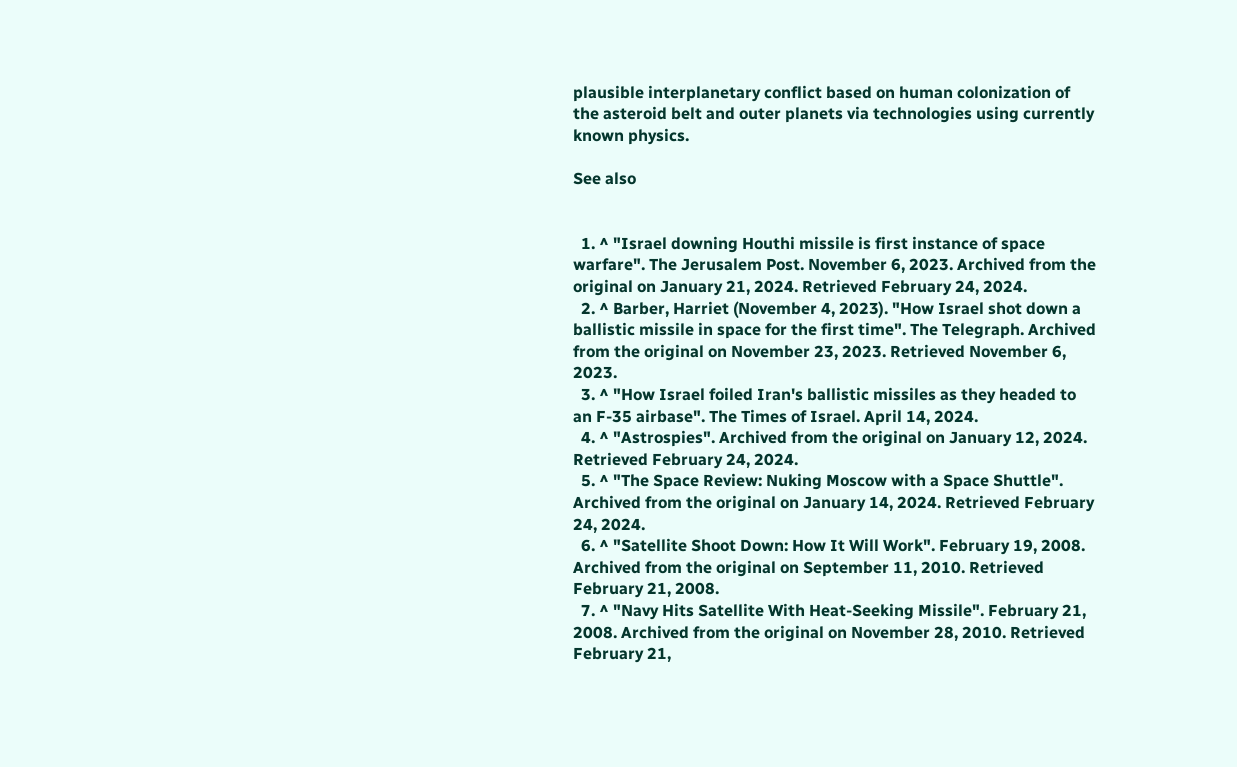plausible interplanetary conflict based on human colonization of the asteroid belt and outer planets via technologies using currently known physics.

See also


  1. ^ "Israel downing Houthi missile is first instance of space warfare". The Jerusalem Post. November 6, 2023. Archived from the original on January 21, 2024. Retrieved February 24, 2024.
  2. ^ Barber, Harriet (November 4, 2023). "How Israel shot down a ballistic missile in space for the first time". The Telegraph. Archived from the original on November 23, 2023. Retrieved November 6, 2023.
  3. ^ "How Israel foiled Iran's ballistic missiles as they headed to an F-35 airbase". The Times of Israel. April 14, 2024.
  4. ^ "Astrospies". Archived from the original on January 12, 2024. Retrieved February 24, 2024.
  5. ^ "The Space Review: Nuking Moscow with a Space Shuttle". Archived from the original on January 14, 2024. Retrieved February 24, 2024.
  6. ^ "Satellite Shoot Down: How It Will Work". February 19, 2008. Archived from the original on September 11, 2010. Retrieved February 21, 2008.
  7. ^ "Navy Hits Satellite With Heat-Seeking Missile". February 21, 2008. Archived from the original on November 28, 2010. Retrieved February 21,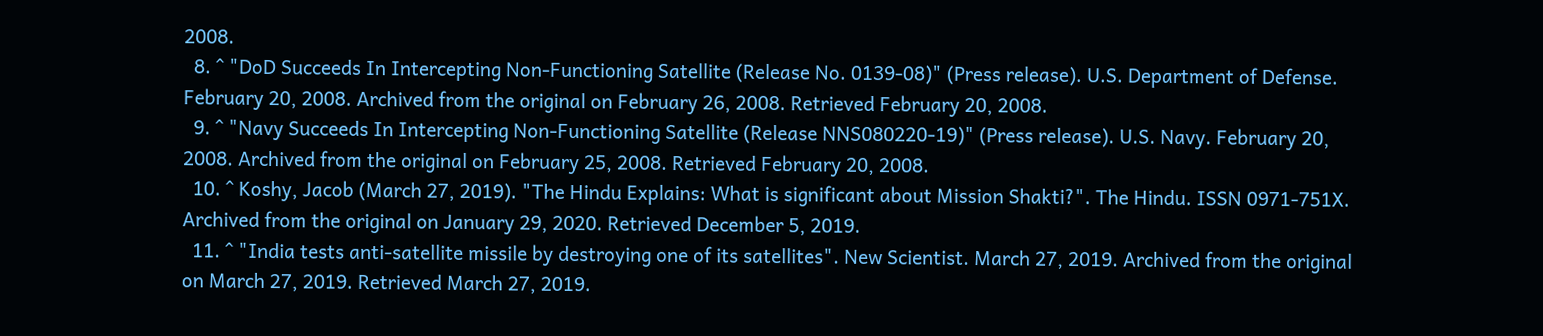2008.
  8. ^ "DoD Succeeds In Intercepting Non-Functioning Satellite (Release No. 0139-08)" (Press release). U.S. Department of Defense. February 20, 2008. Archived from the original on February 26, 2008. Retrieved February 20, 2008.
  9. ^ "Navy Succeeds In Intercepting Non-Functioning Satellite (Release NNS080220-19)" (Press release). U.S. Navy. February 20, 2008. Archived from the original on February 25, 2008. Retrieved February 20, 2008.
  10. ^ Koshy, Jacob (March 27, 2019). "The Hindu Explains: What is significant about Mission Shakti?". The Hindu. ISSN 0971-751X. Archived from the original on January 29, 2020. Retrieved December 5, 2019.
  11. ^ "India tests anti-satellite missile by destroying one of its satellites". New Scientist. March 27, 2019. Archived from the original on March 27, 2019. Retrieved March 27, 2019.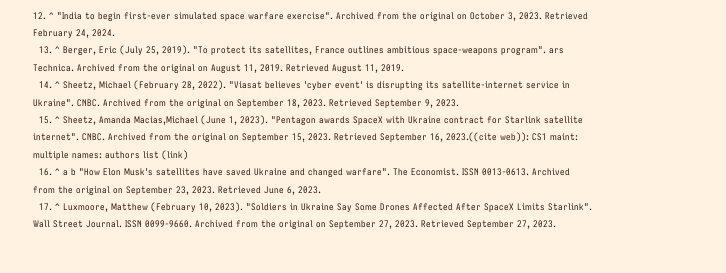12. ^ "India to begin first-ever simulated space warfare exercise". Archived from the original on October 3, 2023. Retrieved February 24, 2024.
  13. ^ Berger, Eric (July 25, 2019). "To protect its satellites, France outlines ambitious space-weapons program". ars Technica. Archived from the original on August 11, 2019. Retrieved August 11, 2019.
  14. ^ Sheetz, Michael (February 28, 2022). "Viasat believes 'cyber event' is disrupting its satellite-internet service in Ukraine". CNBC. Archived from the original on September 18, 2023. Retrieved September 9, 2023.
  15. ^ Sheetz, Amanda Macias,Michael (June 1, 2023). "Pentagon awards SpaceX with Ukraine contract for Starlink satellite internet". CNBC. Archived from the original on September 15, 2023. Retrieved September 16, 2023.((cite web)): CS1 maint: multiple names: authors list (link)
  16. ^ a b "How Elon Musk's satellites have saved Ukraine and changed warfare". The Economist. ISSN 0013-0613. Archived from the original on September 23, 2023. Retrieved June 6, 2023.
  17. ^ Luxmoore, Matthew (February 10, 2023). "Soldiers in Ukraine Say Some Drones Affected After SpaceX Limits Starlink". Wall Street Journal. ISSN 0099-9660. Archived from the original on September 27, 2023. Retrieved September 27, 2023.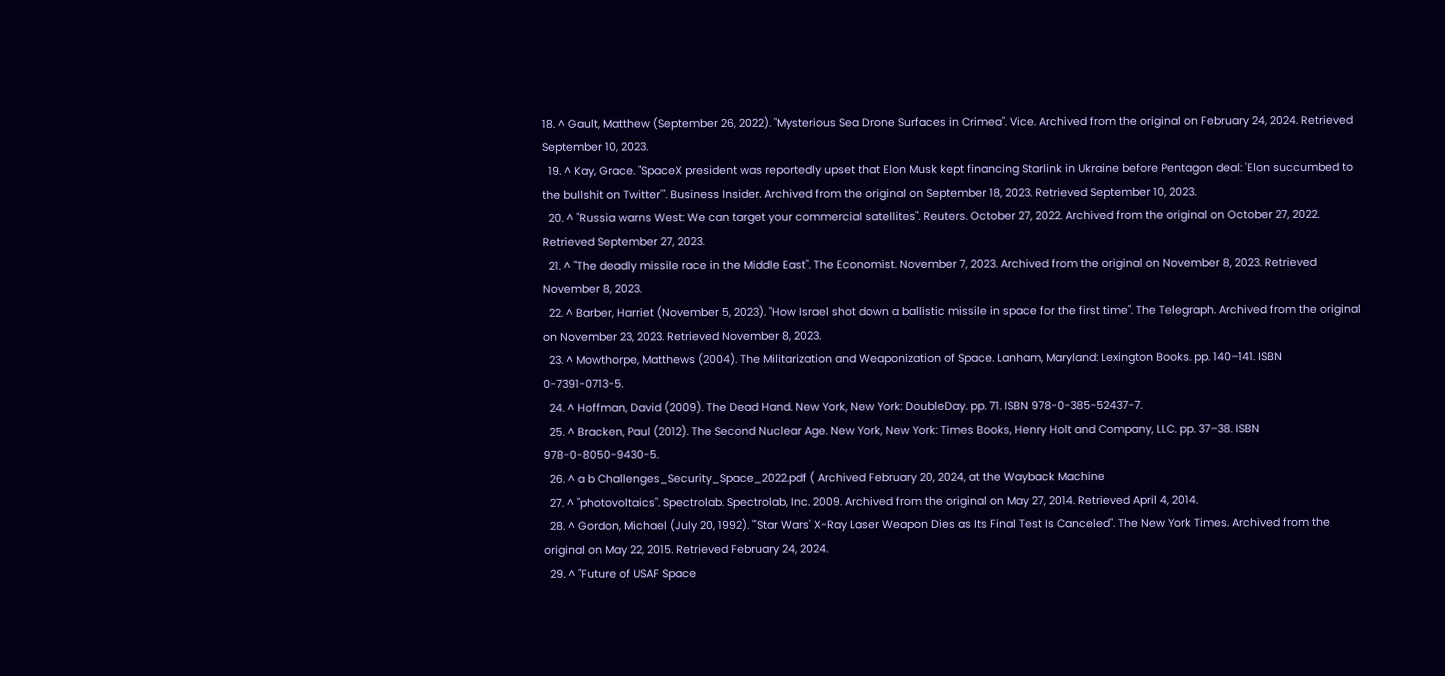18. ^ Gault, Matthew (September 26, 2022). "Mysterious Sea Drone Surfaces in Crimea". Vice. Archived from the original on February 24, 2024. Retrieved September 10, 2023.
  19. ^ Kay, Grace. "SpaceX president was reportedly upset that Elon Musk kept financing Starlink in Ukraine before Pentagon deal: 'Elon succumbed to the bullshit on Twitter'". Business Insider. Archived from the original on September 18, 2023. Retrieved September 10, 2023.
  20. ^ "Russia warns West: We can target your commercial satellites". Reuters. October 27, 2022. Archived from the original on October 27, 2022. Retrieved September 27, 2023.
  21. ^ "The deadly missile race in the Middle East". The Economist. November 7, 2023. Archived from the original on November 8, 2023. Retrieved November 8, 2023.
  22. ^ Barber, Harriet (November 5, 2023). "How Israel shot down a ballistic missile in space for the first time". The Telegraph. Archived from the original on November 23, 2023. Retrieved November 8, 2023.
  23. ^ Mowthorpe, Matthews (2004). The Militarization and Weaponization of Space. Lanham, Maryland: Lexington Books. pp. 140–141. ISBN 0-7391-0713-5.
  24. ^ Hoffman, David (2009). The Dead Hand. New York, New York: DoubleDay. pp. 71. ISBN 978-0-385-52437-7.
  25. ^ Bracken, Paul (2012). The Second Nuclear Age. New York, New York: Times Books, Henry Holt and Company, LLC. pp. 37–38. ISBN 978-0-8050-9430-5.
  26. ^ a b Challenges_Security_Space_2022.pdf ( Archived February 20, 2024, at the Wayback Machine
  27. ^ "photovoltaics". Spectrolab. Spectrolab, Inc. 2009. Archived from the original on May 27, 2014. Retrieved April 4, 2014.
  28. ^ Gordon, Michael (July 20, 1992). "'Star Wars' X-Ray Laser Weapon Dies as Its Final Test Is Canceled". The New York Times. Archived from the original on May 22, 2015. Retrieved February 24, 2024.
  29. ^ "Future of USAF Space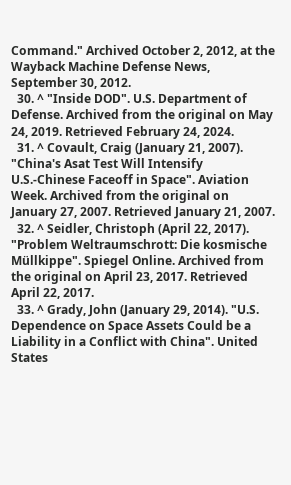Command." Archived October 2, 2012, at the Wayback Machine Defense News, September 30, 2012.
  30. ^ "Inside DOD". U.S. Department of Defense. Archived from the original on May 24, 2019. Retrieved February 24, 2024.
  31. ^ Covault, Craig (January 21, 2007). "China's Asat Test Will Intensify U.S.-Chinese Faceoff in Space". Aviation Week. Archived from the original on January 27, 2007. Retrieved January 21, 2007.
  32. ^ Seidler, Christoph (April 22, 2017). "Problem Weltraumschrott: Die kosmische Müllkippe". Spiegel Online. Archived from the original on April 23, 2017. Retrieved April 22, 2017.
  33. ^ Grady, John (January 29, 2014). "U.S. Dependence on Space Assets Could be a Liability in a Conflict with China". United States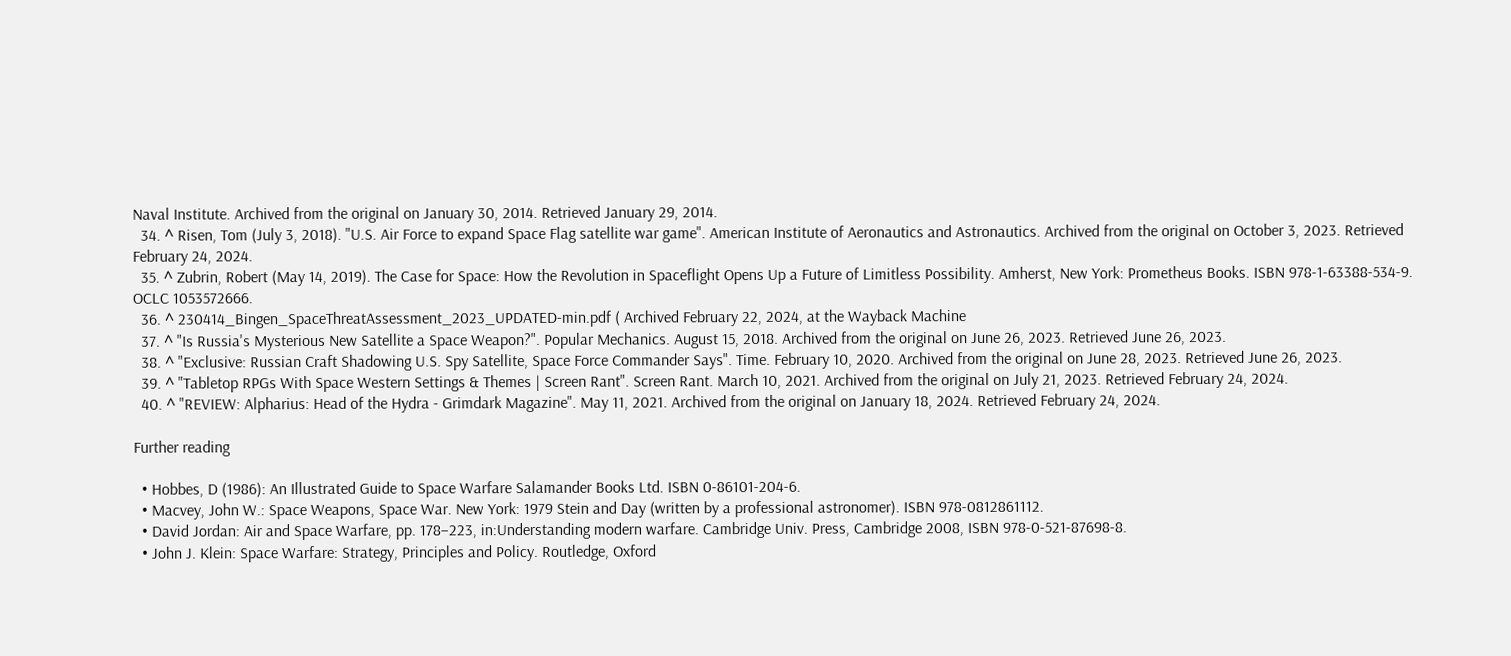Naval Institute. Archived from the original on January 30, 2014. Retrieved January 29, 2014.
  34. ^ Risen, Tom (July 3, 2018). "U.S. Air Force to expand Space Flag satellite war game". American Institute of Aeronautics and Astronautics. Archived from the original on October 3, 2023. Retrieved February 24, 2024.
  35. ^ Zubrin, Robert (May 14, 2019). The Case for Space: How the Revolution in Spaceflight Opens Up a Future of Limitless Possibility. Amherst, New York: Prometheus Books. ISBN 978-1-63388-534-9. OCLC 1053572666.
  36. ^ 230414_Bingen_SpaceThreatAssessment_2023_UPDATED-min.pdf ( Archived February 22, 2024, at the Wayback Machine
  37. ^ "Is Russia's Mysterious New Satellite a Space Weapon?". Popular Mechanics. August 15, 2018. Archived from the original on June 26, 2023. Retrieved June 26, 2023.
  38. ^ "Exclusive: Russian Craft Shadowing U.S. Spy Satellite, Space Force Commander Says". Time. February 10, 2020. Archived from the original on June 28, 2023. Retrieved June 26, 2023.
  39. ^ "Tabletop RPGs With Space Western Settings & Themes | Screen Rant". Screen Rant. March 10, 2021. Archived from the original on July 21, 2023. Retrieved February 24, 2024.
  40. ^ "REVIEW: Alpharius: Head of the Hydra - Grimdark Magazine". May 11, 2021. Archived from the original on January 18, 2024. Retrieved February 24, 2024.

Further reading

  • Hobbes, D (1986): An Illustrated Guide to Space Warfare Salamander Books Ltd. ISBN 0-86101-204-6.
  • Macvey, John W.: Space Weapons, Space War. New York: 1979 Stein and Day (written by a professional astronomer). ISBN 978-0812861112.
  • David Jordan: Air and Space Warfare, pp. 178–223, in:Understanding modern warfare. Cambridge Univ. Press, Cambridge 2008, ISBN 978-0-521-87698-8.
  • John J. Klein: Space Warfare: Strategy, Principles and Policy. Routledge, Oxford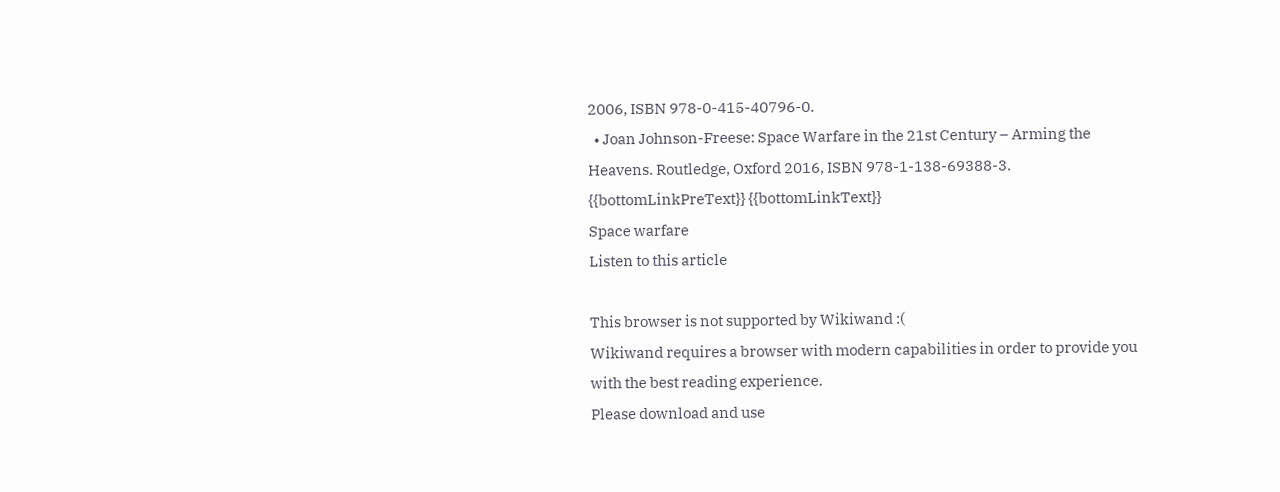2006, ISBN 978-0-415-40796-0.
  • Joan Johnson-Freese: Space Warfare in the 21st Century – Arming the Heavens. Routledge, Oxford 2016, ISBN 978-1-138-69388-3.
{{bottomLinkPreText}} {{bottomLinkText}}
Space warfare
Listen to this article

This browser is not supported by Wikiwand :(
Wikiwand requires a browser with modern capabilities in order to provide you with the best reading experience.
Please download and use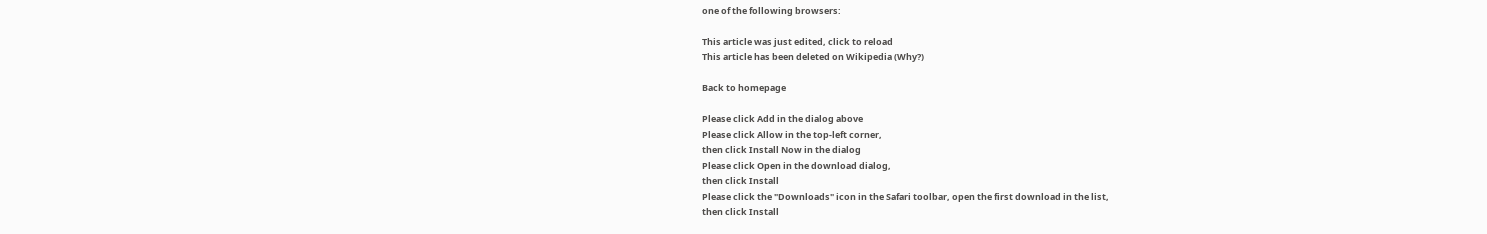one of the following browsers:

This article was just edited, click to reload
This article has been deleted on Wikipedia (Why?)

Back to homepage

Please click Add in the dialog above
Please click Allow in the top-left corner,
then click Install Now in the dialog
Please click Open in the download dialog,
then click Install
Please click the "Downloads" icon in the Safari toolbar, open the first download in the list,
then click Install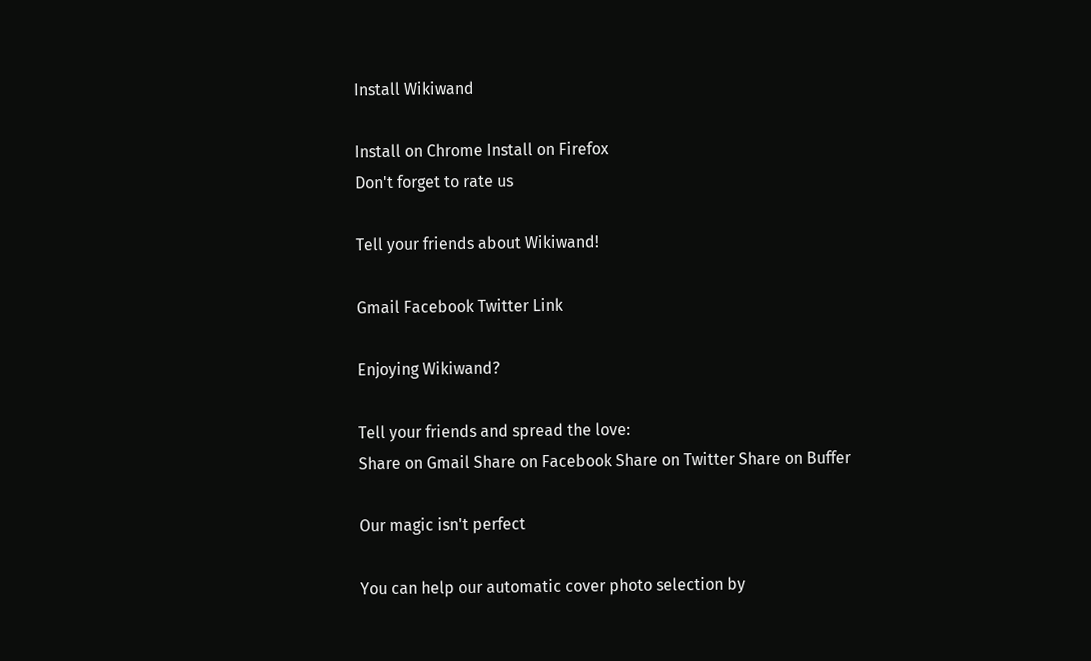Install Wikiwand

Install on Chrome Install on Firefox
Don't forget to rate us

Tell your friends about Wikiwand!

Gmail Facebook Twitter Link

Enjoying Wikiwand?

Tell your friends and spread the love:
Share on Gmail Share on Facebook Share on Twitter Share on Buffer

Our magic isn't perfect

You can help our automatic cover photo selection by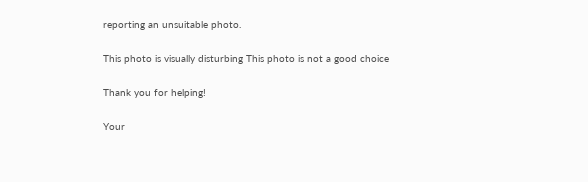reporting an unsuitable photo.

This photo is visually disturbing This photo is not a good choice

Thank you for helping!

Your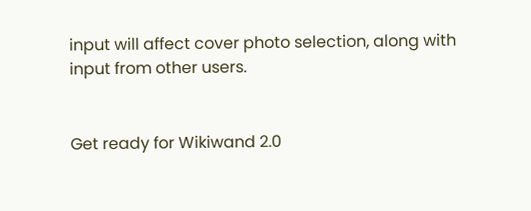input will affect cover photo selection, along with input from other users.


Get ready for Wikiwand 2.0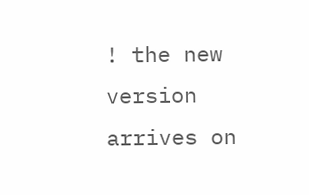! the new version arrives on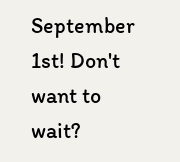September 1st! Don't want to wait?